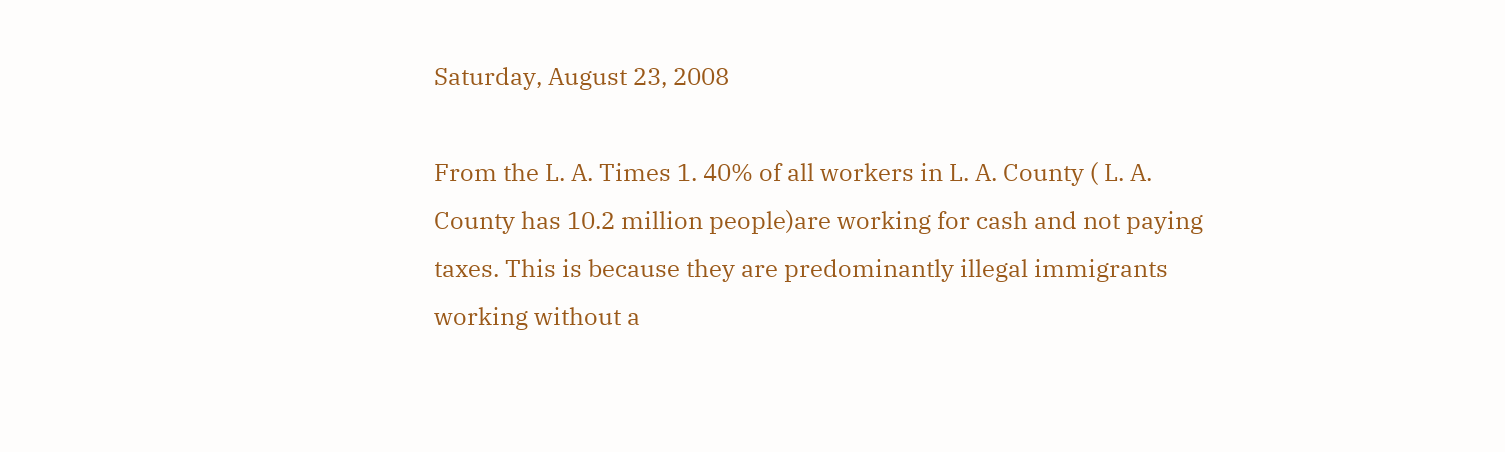Saturday, August 23, 2008

From the L. A. Times 1. 40% of all workers in L. A. County ( L. A. County has 10.2 million people)are working for cash and not paying taxes. This is because they are predominantly illegal immigrants working without a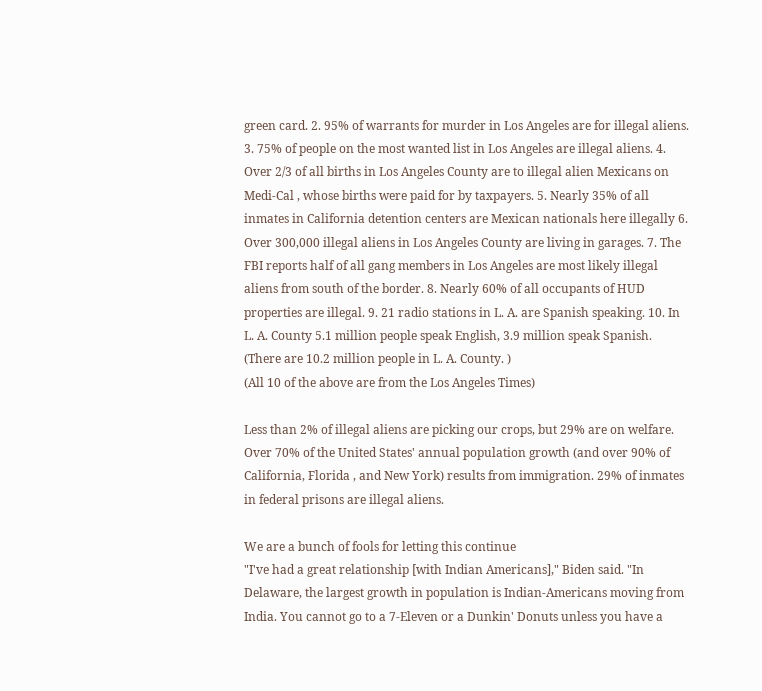green card. 2. 95% of warrants for murder in Los Angeles are for illegal aliens. 3. 75% of people on the most wanted list in Los Angeles are illegal aliens. 4. Over 2/3 of all births in Los Angeles County are to illegal alien Mexicans on Medi-Cal , whose births were paid for by taxpayers. 5. Nearly 35% of all inmates in California detention centers are Mexican nationals here illegally 6. Over 300,000 illegal aliens in Los Angeles County are living in garages. 7. The FBI reports half of all gang members in Los Angeles are most likely illegal aliens from south of the border. 8. Nearly 60% of all occupants of HUD properties are illegal. 9. 21 radio stations in L. A. are Spanish speaking. 10. In L. A. County 5.1 million people speak English, 3.9 million speak Spanish. (There are 10.2 million people in L. A. County. )
(All 10 of the above are from the Los Angeles Times)

Less than 2% of illegal aliens are picking our crops, but 29% are on welfare. Over 70% of the United States' annual population growth (and over 90% of California, Florida , and New York) results from immigration. 29% of inmates in federal prisons are illegal aliens.

We are a bunch of fools for letting this continue
"I've had a great relationship [with Indian Americans]," Biden said. "In
Delaware, the largest growth in population is Indian-Americans moving from
India. You cannot go to a 7-Eleven or a Dunkin' Donuts unless you have a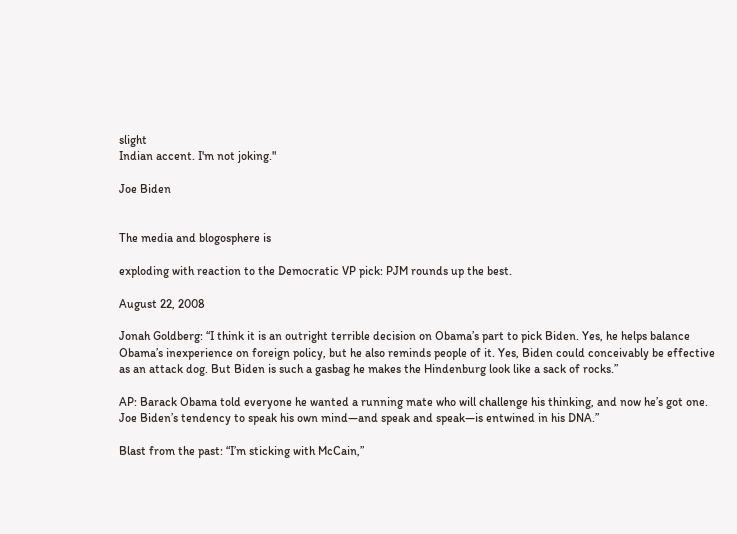slight
Indian accent. I'm not joking."

Joe Biden


The media and blogosphere is

exploding with reaction to the Democratic VP pick: PJM rounds up the best.

August 22, 2008

Jonah Goldberg: “I think it is an outright terrible decision on Obama’s part to pick Biden. Yes, he helps balance Obama’s inexperience on foreign policy, but he also reminds people of it. Yes, Biden could conceivably be effective as an attack dog. But Biden is such a gasbag he makes the Hindenburg look like a sack of rocks.”

AP: Barack Obama told everyone he wanted a running mate who will challenge his thinking, and now he’s got one. Joe Biden’s tendency to speak his own mind—and speak and speak—is entwined in his DNA.”

Blast from the past: “I’m sticking with McCain,”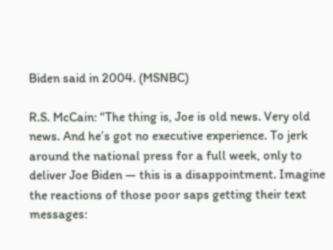Biden said in 2004. (MSNBC)

R.S. McCain: “The thing is, Joe is old news. Very old news. And he’s got no executive experience. To jerk around the national press for a full week, only to deliver Joe Biden — this is a disappointment. Imagine the reactions of those poor saps getting their text messages: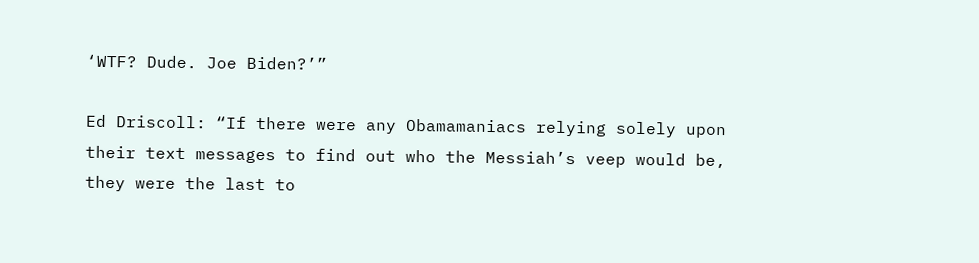‘WTF? Dude. Joe Biden?’”

Ed Driscoll: “If there were any Obamamaniacs relying solely upon their text messages to find out who the Messiah’s veep would be, they were the last to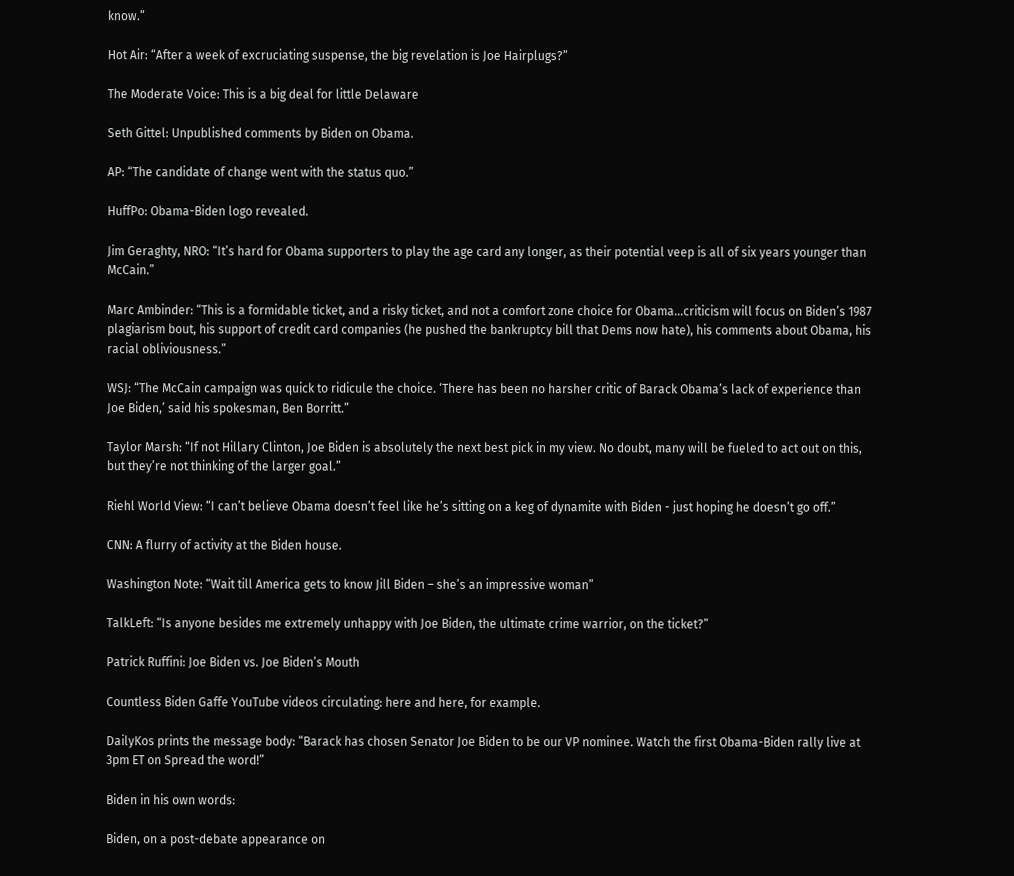know.”

Hot Air: “After a week of excruciating suspense, the big revelation is Joe Hairplugs?”

The Moderate Voice: This is a big deal for little Delaware

Seth Gittel: Unpublished comments by Biden on Obama.

AP: “The candidate of change went with the status quo.”

HuffPo: Obama-Biden logo revealed.

Jim Geraghty, NRO: “It’s hard for Obama supporters to play the age card any longer, as their potential veep is all of six years younger than McCain.”

Marc Ambinder: “This is a formidable ticket, and a risky ticket, and not a comfort zone choice for Obama…criticism will focus on Biden’s 1987 plagiarism bout, his support of credit card companies (he pushed the bankruptcy bill that Dems now hate), his comments about Obama, his racial obliviousness.”

WSJ: “The McCain campaign was quick to ridicule the choice. ‘There has been no harsher critic of Barack Obama’s lack of experience than Joe Biden,’ said his spokesman, Ben Borritt.”

Taylor Marsh: “If not Hillary Clinton, Joe Biden is absolutely the next best pick in my view. No doubt, many will be fueled to act out on this, but they’re not thinking of the larger goal.”

Riehl World View: “I can’t believe Obama doesn’t feel like he’s sitting on a keg of dynamite with Biden - just hoping he doesn’t go off.”

CNN: A flurry of activity at the Biden house.

Washington Note: “Wait till America gets to know Jill Biden – she’s an impressive woman”

TalkLeft: “Is anyone besides me extremely unhappy with Joe Biden, the ultimate crime warrior, on the ticket?”

Patrick Ruffini: Joe Biden vs. Joe Biden’s Mouth

Countless Biden Gaffe YouTube videos circulating: here and here, for example.

DailyKos prints the message body: “Barack has chosen Senator Joe Biden to be our VP nominee. Watch the first Obama-Biden rally live at 3pm ET on Spread the word!”

Biden in his own words:

Biden, on a post-debate appearance on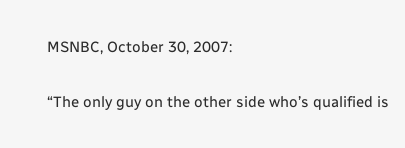MSNBC, October 30, 2007:

“The only guy on the other side who’s qualified is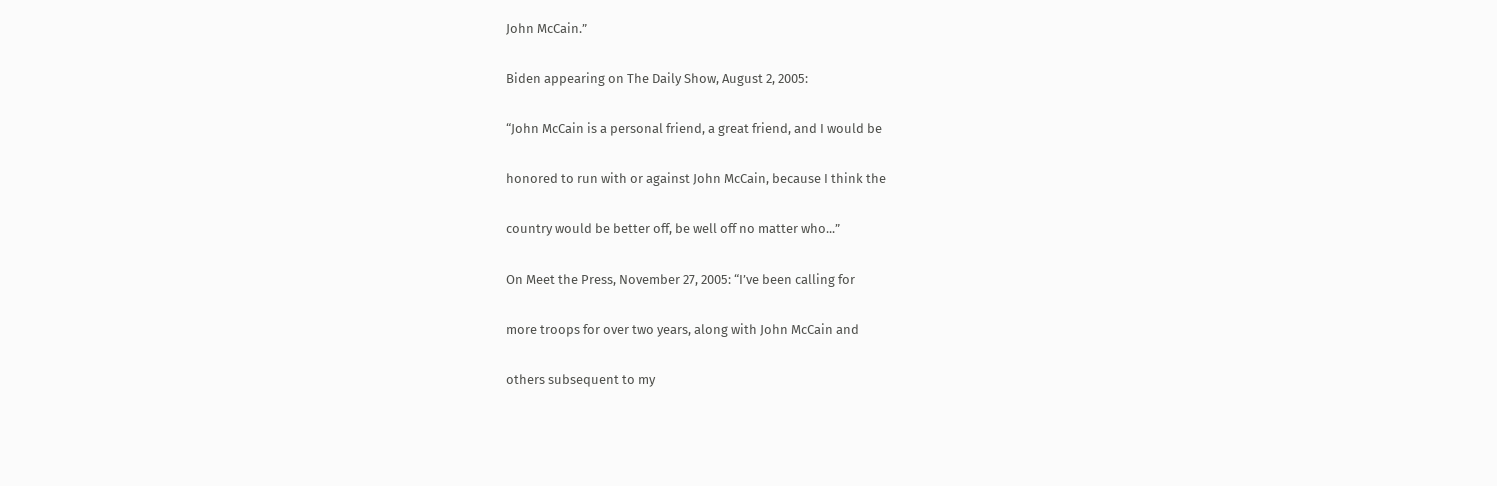John McCain.”

Biden appearing on The Daily Show, August 2, 2005:

“John McCain is a personal friend, a great friend, and I would be

honored to run with or against John McCain, because I think the

country would be better off, be well off no matter who...”

On Meet the Press, November 27, 2005: “I’ve been calling for

more troops for over two years, along with John McCain and

others subsequent to my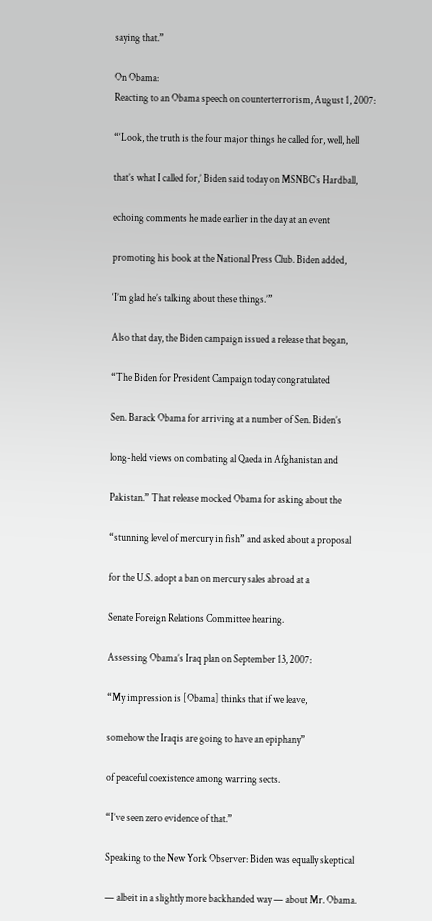saying that.”

On Obama:
Reacting to an Obama speech on counterterrorism, August 1, 2007:

“‘Look, the truth is the four major things he called for, well, hell

that’s what I called for,’ Biden said today on MSNBC’s Hardball,

echoing comments he made earlier in the day at an event

promoting his book at the National Press Club. Biden added,

‘I’m glad he’s talking about these things.’”

Also that day, the Biden campaign issued a release that began,

“The Biden for President Campaign today congratulated

Sen. Barack Obama for arriving at a number of Sen. Biden’s

long-held views on combating al Qaeda in Afghanistan and

Pakistan.” That release mocked Obama for asking about the

“stunning level of mercury in fish” and asked about a proposal

for the U.S. adopt a ban on mercury sales abroad at a

Senate Foreign Relations Committee hearing.

Assessing Obama’s Iraq plan on September 13, 2007:

“My impression is [Obama] thinks that if we leave,

somehow the Iraqis are going to have an epiphany”

of peaceful coexistence among warring sects.

“I’ve seen zero evidence of that.”

Speaking to the New York Observer: Biden was equally skeptical

— albeit in a slightly more backhanded way — about Mr. Obama.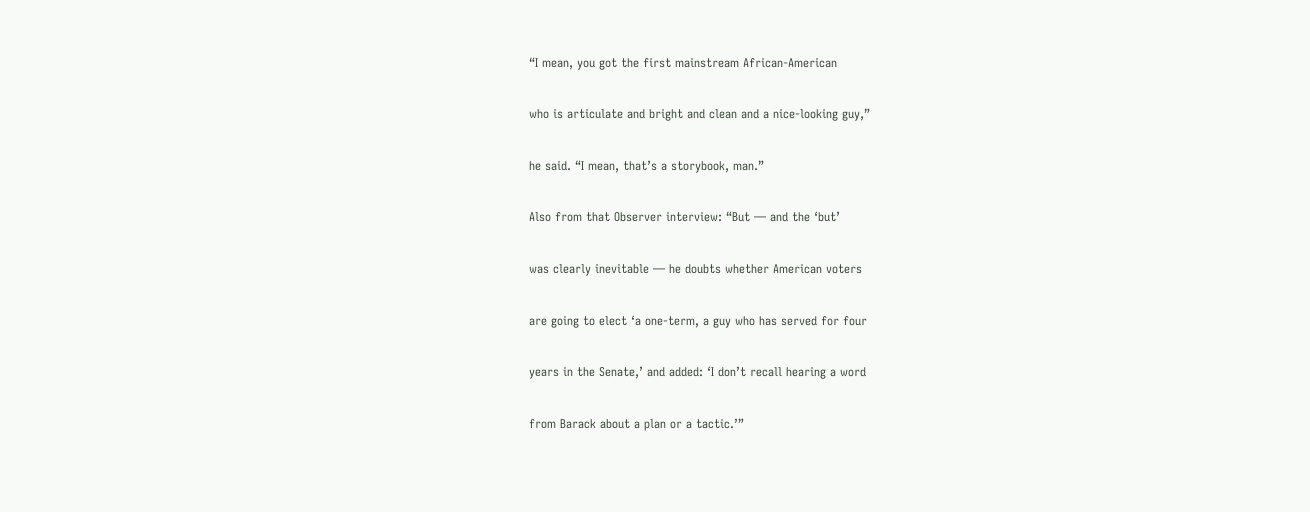“I mean, you got the first mainstream African-American

who is articulate and bright and clean and a nice-looking guy,”

he said. “I mean, that’s a storybook, man.”

Also from that Observer interview: “But — and the ‘but’

was clearly inevitable — he doubts whether American voters

are going to elect ‘a one-term, a guy who has served for four

years in the Senate,’ and added: ‘I don’t recall hearing a word

from Barack about a plan or a tactic.’”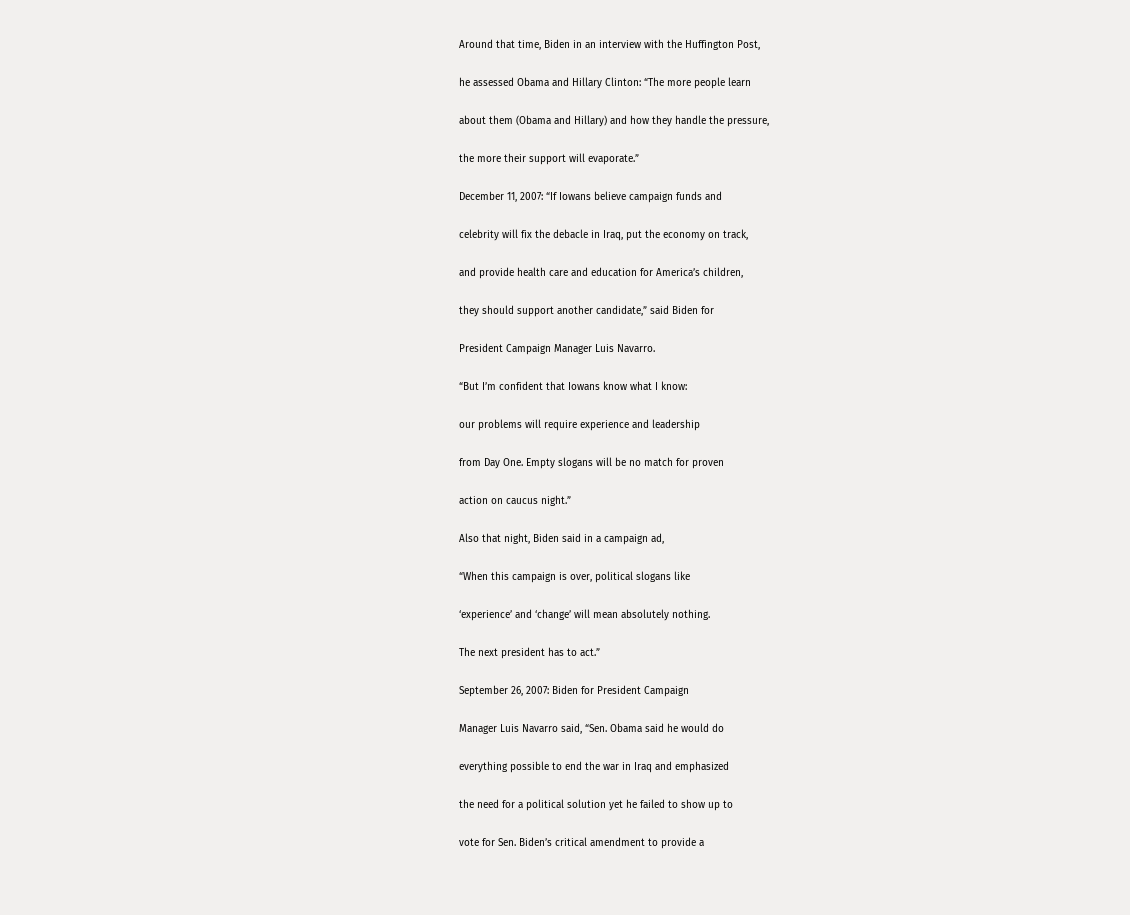Around that time, Biden in an interview with the Huffington Post,

he assessed Obama and Hillary Clinton: “The more people learn

about them (Obama and Hillary) and how they handle the pressure,

the more their support will evaporate.”

December 11, 2007: “If Iowans believe campaign funds and

celebrity will fix the debacle in Iraq, put the economy on track,

and provide health care and education for America’s children,

they should support another candidate,” said Biden for

President Campaign Manager Luis Navarro.

“But I’m confident that Iowans know what I know:

our problems will require experience and leadership

from Day One. Empty slogans will be no match for proven

action on caucus night.”

Also that night, Biden said in a campaign ad,

“When this campaign is over, political slogans like

‘experience’ and ‘change’ will mean absolutely nothing.

The next president has to act.”

September 26, 2007: Biden for President Campaign

Manager Luis Navarro said, “Sen. Obama said he would do

everything possible to end the war in Iraq and emphasized

the need for a political solution yet he failed to show up to

vote for Sen. Biden’s critical amendment to provide a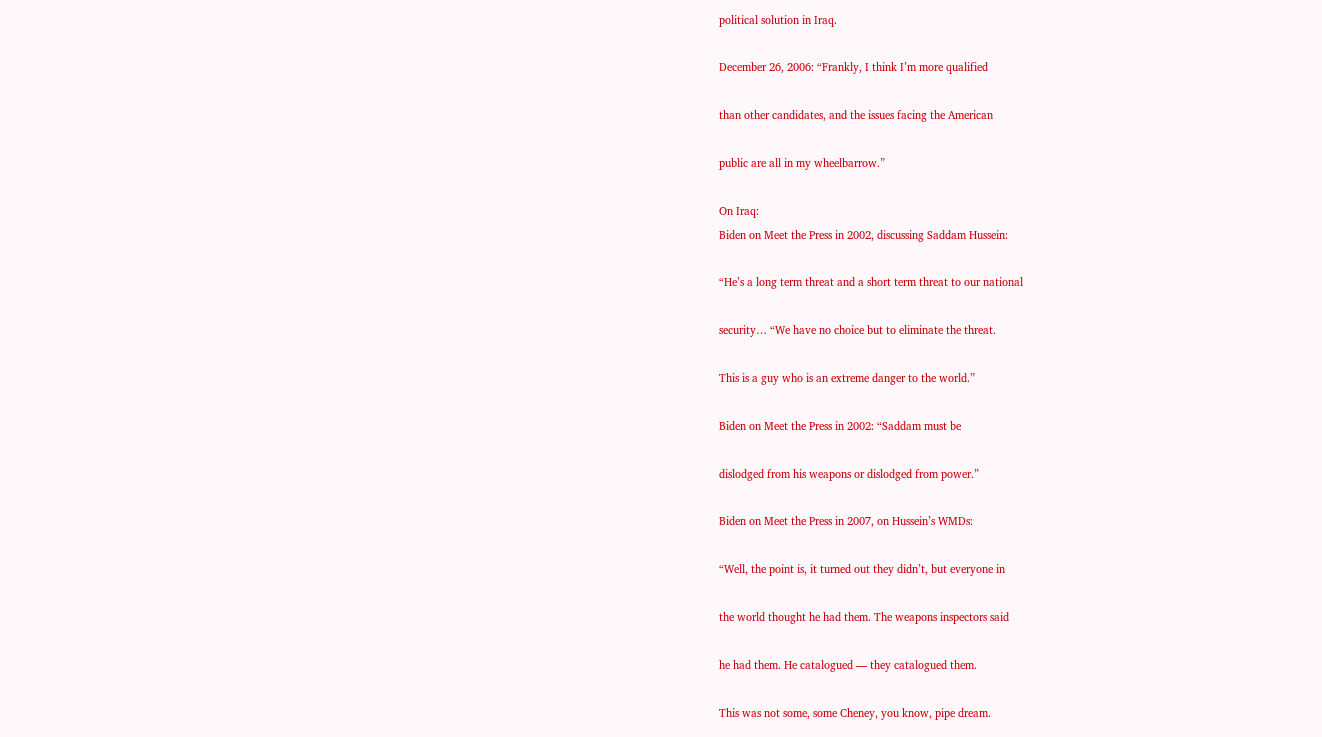political solution in Iraq.

December 26, 2006: “Frankly, I think I’m more qualified

than other candidates, and the issues facing the American

public are all in my wheelbarrow.”

On Iraq:
Biden on Meet the Press in 2002, discussing Saddam Hussein:

“He’s a long term threat and a short term threat to our national

security… “We have no choice but to eliminate the threat.

This is a guy who is an extreme danger to the world.”

Biden on Meet the Press in 2002: “Saddam must be

dislodged from his weapons or dislodged from power.”

Biden on Meet the Press in 2007, on Hussein’s WMDs:

“Well, the point is, it turned out they didn’t, but everyone in

the world thought he had them. The weapons inspectors said

he had them. He catalogued — they catalogued them.

This was not some, some Cheney, you know, pipe dream.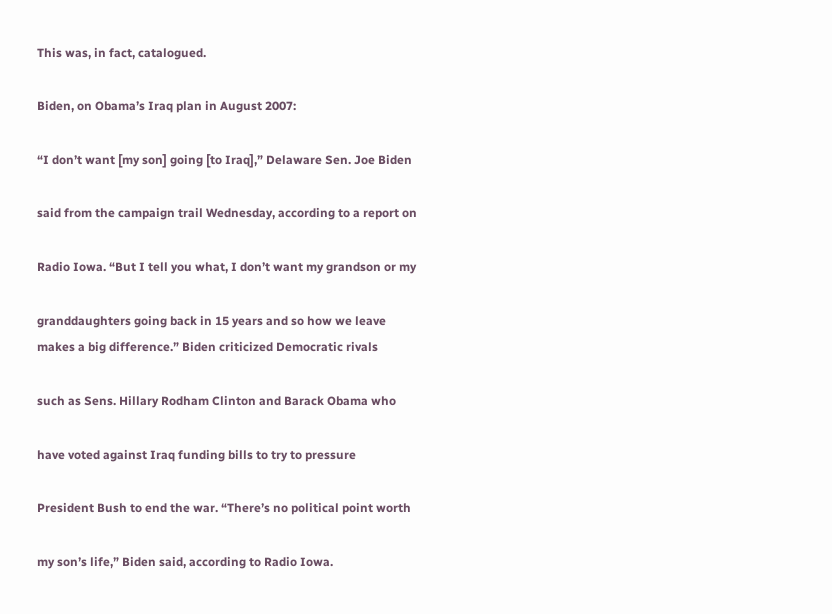This was, in fact, catalogued.

Biden, on Obama’s Iraq plan in August 2007:

“I don’t want [my son] going [to Iraq],” Delaware Sen. Joe Biden

said from the campaign trail Wednesday, according to a report on

Radio Iowa. “But I tell you what, I don’t want my grandson or my

granddaughters going back in 15 years and so how we leave
makes a big difference.” Biden criticized Democratic rivals

such as Sens. Hillary Rodham Clinton and Barack Obama who

have voted against Iraq funding bills to try to pressure

President Bush to end the war. “There’s no political point worth

my son’s life,” Biden said, according to Radio Iowa.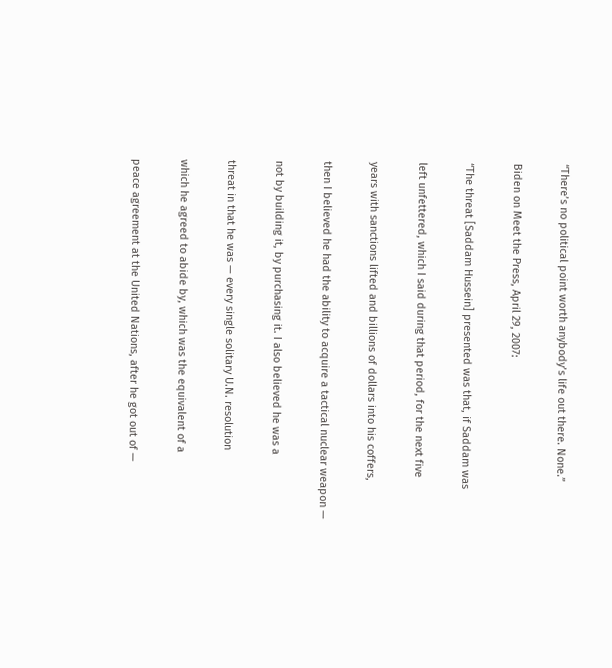“There’s no political point worth anybody’s life out there. None.”

Biden on Meet the Press, April 29, 2007:

“The threat [Saddam Hussein] presented was that, if Saddam was

left unfettered, which I said during that period, for the next five

years with sanctions lifted and billions of dollars into his coffers,

then I believed he had the ability to acquire a tactical nuclear weapon —

not by building it, by purchasing it. I also believed he was a

threat in that he was — every single solitary U.N. resolution

which he agreed to abide by, which was the equivalent of a

peace agreement at the United Nations, after he got out of —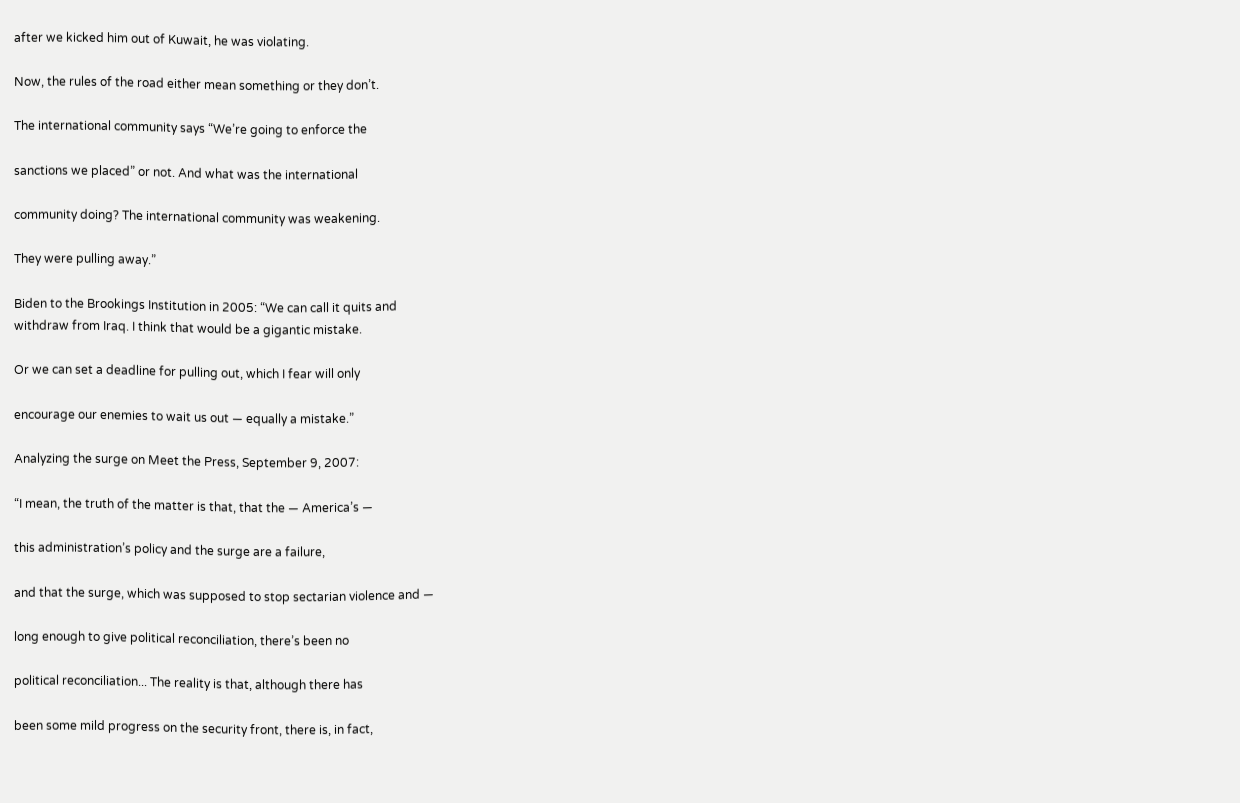after we kicked him out of Kuwait, he was violating.

Now, the rules of the road either mean something or they don’t.

The international community says “We’re going to enforce the

sanctions we placed” or not. And what was the international

community doing? The international community was weakening.

They were pulling away.”

Biden to the Brookings Institution in 2005: “We can call it quits and
withdraw from Iraq. I think that would be a gigantic mistake.

Or we can set a deadline for pulling out, which I fear will only

encourage our enemies to wait us out — equally a mistake.”

Analyzing the surge on Meet the Press, September 9, 2007:

“I mean, the truth of the matter is that, that the — America’s —

this administration’s policy and the surge are a failure,

and that the surge, which was supposed to stop sectarian violence and —

long enough to give political reconciliation, there’s been no

political reconciliation... The reality is that, although there has

been some mild progress on the security front, there is, in fact,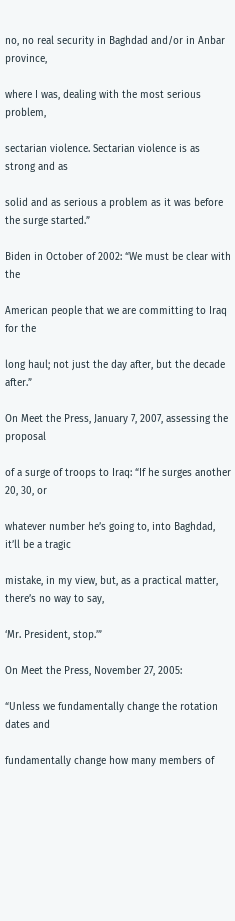no, no real security in Baghdad and/or in Anbar province,

where I was, dealing with the most serious problem,

sectarian violence. Sectarian violence is as strong and as

solid and as serious a problem as it was before the surge started.”

Biden in October of 2002: “We must be clear with the

American people that we are committing to Iraq for the

long haul; not just the day after, but the decade after.”

On Meet the Press, January 7, 2007, assessing the proposal

of a surge of troops to Iraq: “If he surges another 20, 30, or

whatever number he’s going to, into Baghdad, it’ll be a tragic

mistake, in my view, but, as a practical matter, there’s no way to say,

‘Mr. President, stop.’”

On Meet the Press, November 27, 2005:

“Unless we fundamentally change the rotation dates and

fundamentally change how many members of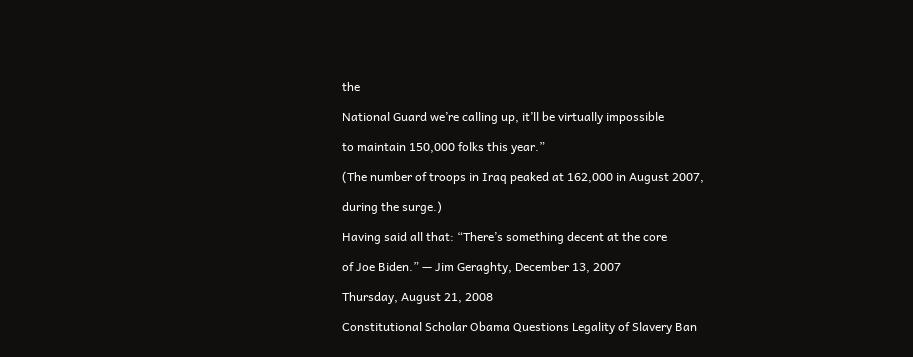the

National Guard we’re calling up, it’ll be virtually impossible

to maintain 150,000 folks this year.”

(The number of troops in Iraq peaked at 162,000 in August 2007,

during the surge.)

Having said all that: “There’s something decent at the core

of Joe Biden.” — Jim Geraghty, December 13, 2007

Thursday, August 21, 2008

Constitutional Scholar Obama Questions Legality of Slavery Ban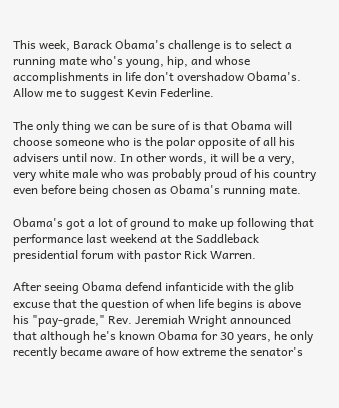This week, Barack Obama's challenge is to select a running mate who's young, hip, and whose accomplishments in life don't overshadow Obama's. Allow me to suggest Kevin Federline.

The only thing we can be sure of is that Obama will choose someone who is the polar opposite of all his advisers until now. In other words, it will be a very, very white male who was probably proud of his country even before being chosen as Obama's running mate.

Obama's got a lot of ground to make up following that performance last weekend at the Saddleback presidential forum with pastor Rick Warren.

After seeing Obama defend infanticide with the glib excuse that the question of when life begins is above his "pay-grade," Rev. Jeremiah Wright announced that although he's known Obama for 30 years, he only recently became aware of how extreme the senator's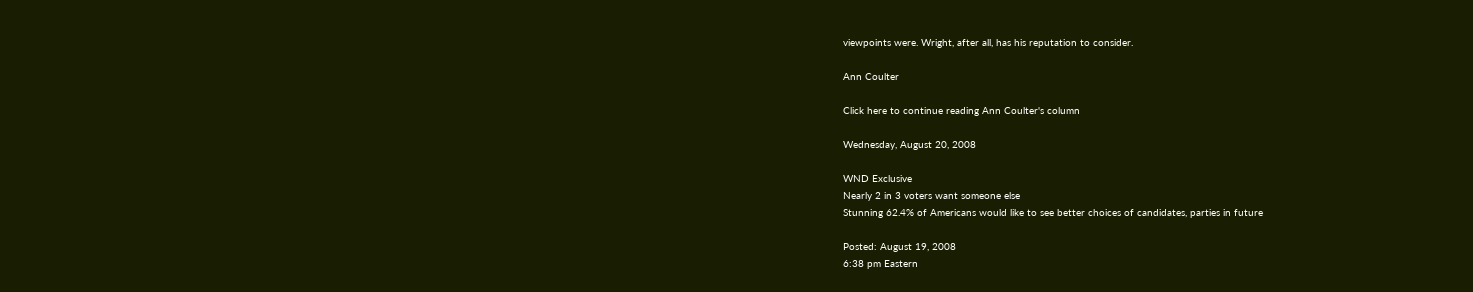viewpoints were. Wright, after all, has his reputation to consider.

Ann Coulter

Click here to continue reading Ann Coulter's column

Wednesday, August 20, 2008

WND Exclusive
Nearly 2 in 3 voters want someone else
Stunning 62.4% of Americans would like to see better choices of candidates, parties in future

Posted: August 19, 2008
6:38 pm Eastern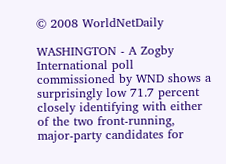© 2008 WorldNetDaily

WASHINGTON - A Zogby International poll commissioned by WND shows a surprisingly low 71.7 percent closely identifying with either of the two front-running, major-party candidates for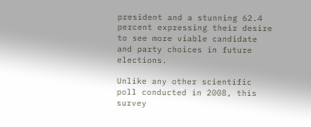president and a stunning 62.4 percent expressing their desire to see more viable candidate and party choices in future elections.

Unlike any other scientific poll conducted in 2008, this survey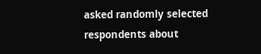asked randomly selected respondents about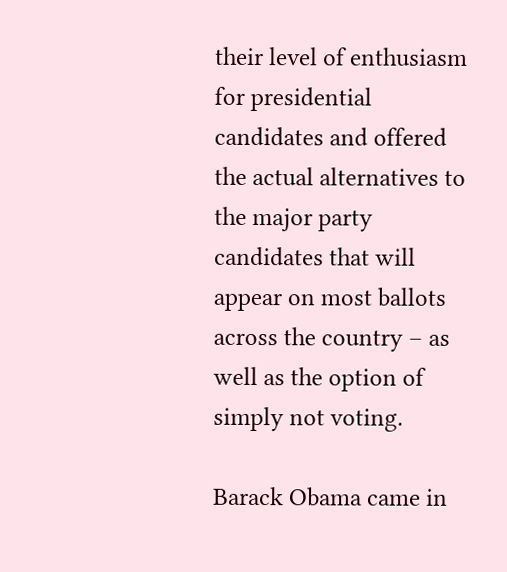their level of enthusiasm for presidential candidates and offered the actual alternatives to the major party candidates that will appear on most ballots across the country – as well as the option of simply not voting.

Barack Obama came in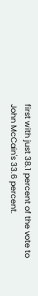first with just 38.1 percent of the vote to John McCain's 33.6 percent.